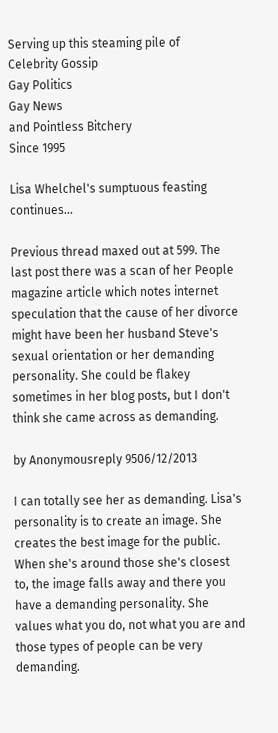Serving up this steaming pile of
Celebrity Gossip
Gay Politics
Gay News
and Pointless Bitchery
Since 1995

Lisa Whelchel's sumptuous feasting continues...

Previous thread maxed out at 599. The last post there was a scan of her People magazine article which notes internet speculation that the cause of her divorce might have been her husband Steve's sexual orientation or her demanding personality. She could be flakey sometimes in her blog posts, but I don't think she came across as demanding.

by Anonymousreply 9506/12/2013

I can totally see her as demanding. Lisa's personality is to create an image. She creates the best image for the public. When she's around those she's closest to, the image falls away and there you have a demanding personality. She values what you do, not what you are and those types of people can be very demanding.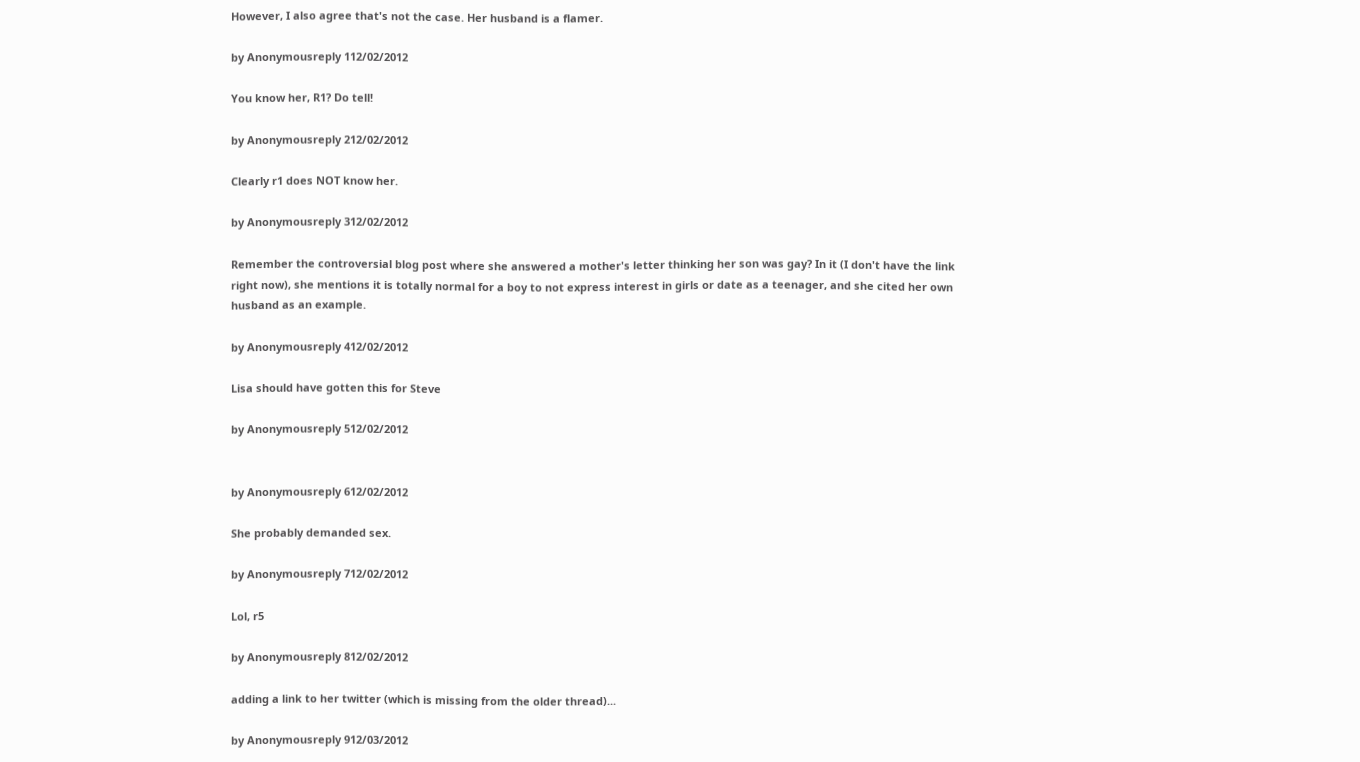However, I also agree that's not the case. Her husband is a flamer.

by Anonymousreply 112/02/2012

You know her, R1? Do tell!

by Anonymousreply 212/02/2012

Clearly r1 does NOT know her.

by Anonymousreply 312/02/2012

Remember the controversial blog post where she answered a mother's letter thinking her son was gay? In it (I don't have the link right now), she mentions it is totally normal for a boy to not express interest in girls or date as a teenager, and she cited her own husband as an example.

by Anonymousreply 412/02/2012

Lisa should have gotten this for Steve

by Anonymousreply 512/02/2012


by Anonymousreply 612/02/2012

She probably demanded sex.

by Anonymousreply 712/02/2012

Lol, r5

by Anonymousreply 812/02/2012

adding a link to her twitter (which is missing from the older thread)...

by Anonymousreply 912/03/2012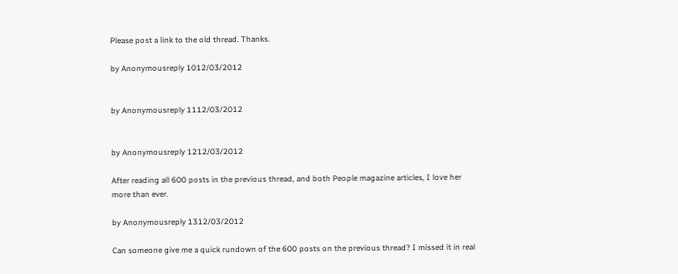Please post a link to the old thread. Thanks.

by Anonymousreply 1012/03/2012


by Anonymousreply 1112/03/2012


by Anonymousreply 1212/03/2012

After reading all 600 posts in the previous thread, and both People magazine articles, I love her more than ever.

by Anonymousreply 1312/03/2012

Can someone give me a quick rundown of the 600 posts on the previous thread? I missed it in real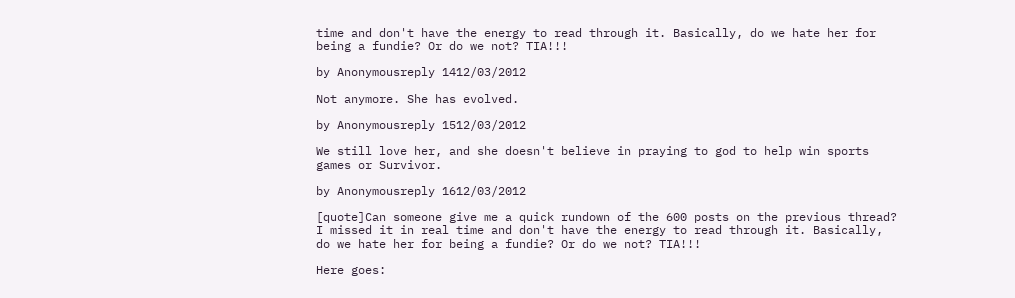time and don't have the energy to read through it. Basically, do we hate her for being a fundie? Or do we not? TIA!!!

by Anonymousreply 1412/03/2012

Not anymore. She has evolved.

by Anonymousreply 1512/03/2012

We still love her, and she doesn't believe in praying to god to help win sports games or Survivor.

by Anonymousreply 1612/03/2012

[quote]Can someone give me a quick rundown of the 600 posts on the previous thread? I missed it in real time and don't have the energy to read through it. Basically, do we hate her for being a fundie? Or do we not? TIA!!!

Here goes: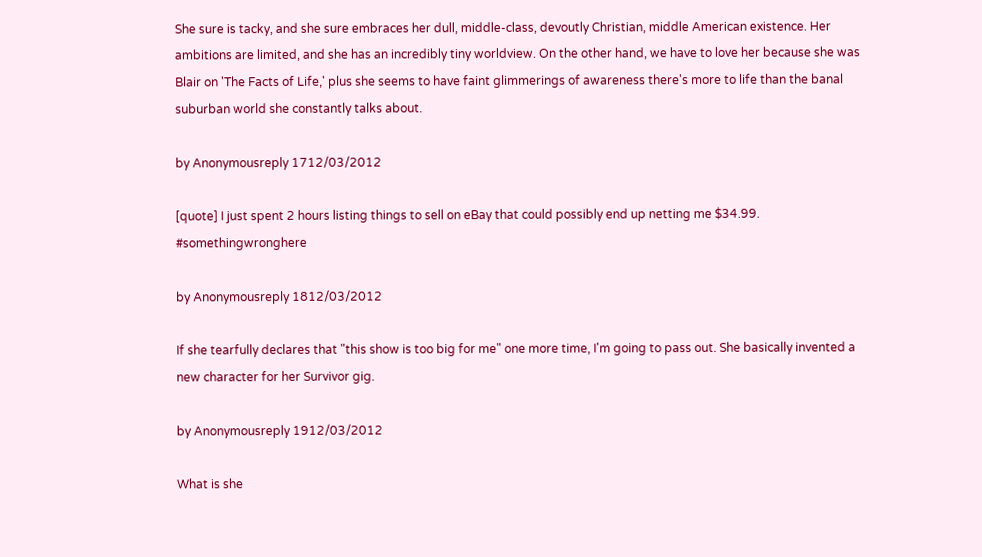She sure is tacky, and she sure embraces her dull, middle-class, devoutly Christian, middle American existence. Her ambitions are limited, and she has an incredibly tiny worldview. On the other hand, we have to love her because she was Blair on 'The Facts of Life,' plus she seems to have faint glimmerings of awareness there's more to life than the banal suburban world she constantly talks about.

by Anonymousreply 1712/03/2012

[quote] I just spent 2 hours listing things to sell on eBay that could possibly end up netting me $34.99. #somethingwronghere

by Anonymousreply 1812/03/2012

If she tearfully declares that "this show is too big for me" one more time, I'm going to pass out. She basically invented a new character for her Survivor gig.

by Anonymousreply 1912/03/2012

What is she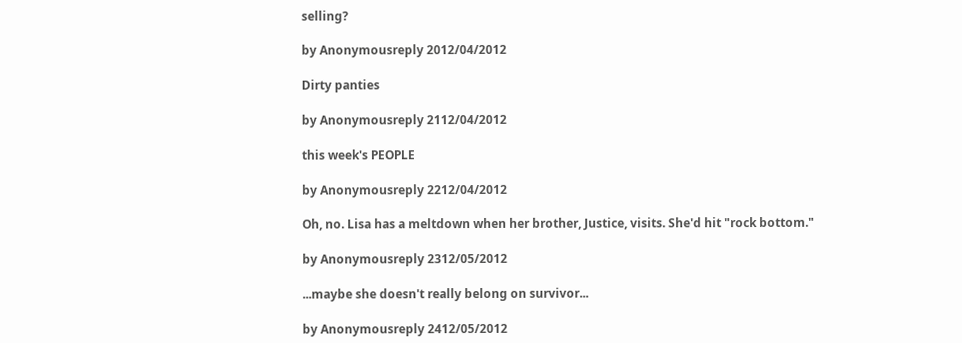selling?

by Anonymousreply 2012/04/2012

Dirty panties

by Anonymousreply 2112/04/2012

this week's PEOPLE

by Anonymousreply 2212/04/2012

Oh, no. Lisa has a meltdown when her brother, Justice, visits. She'd hit "rock bottom."

by Anonymousreply 2312/05/2012

...maybe she doesn't really belong on survivor...

by Anonymousreply 2412/05/2012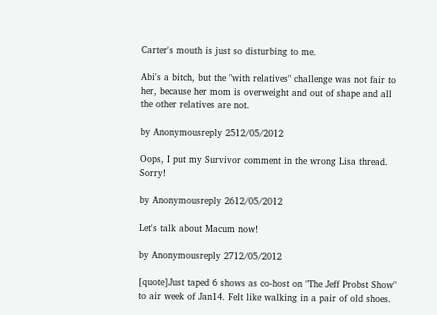Carter's mouth is just so disturbing to me.

Abi's a bitch, but the "with relatives" challenge was not fair to her, because her mom is overweight and out of shape and all the other relatives are not.

by Anonymousreply 2512/05/2012

Oops, I put my Survivor comment in the wrong Lisa thread. Sorry!

by Anonymousreply 2612/05/2012

Let's talk about Macum now!

by Anonymousreply 2712/05/2012

[quote]Just taped 6 shows as co-host on "The Jeff Probst Show" to air week of Jan14. Felt like walking in a pair of old shoes.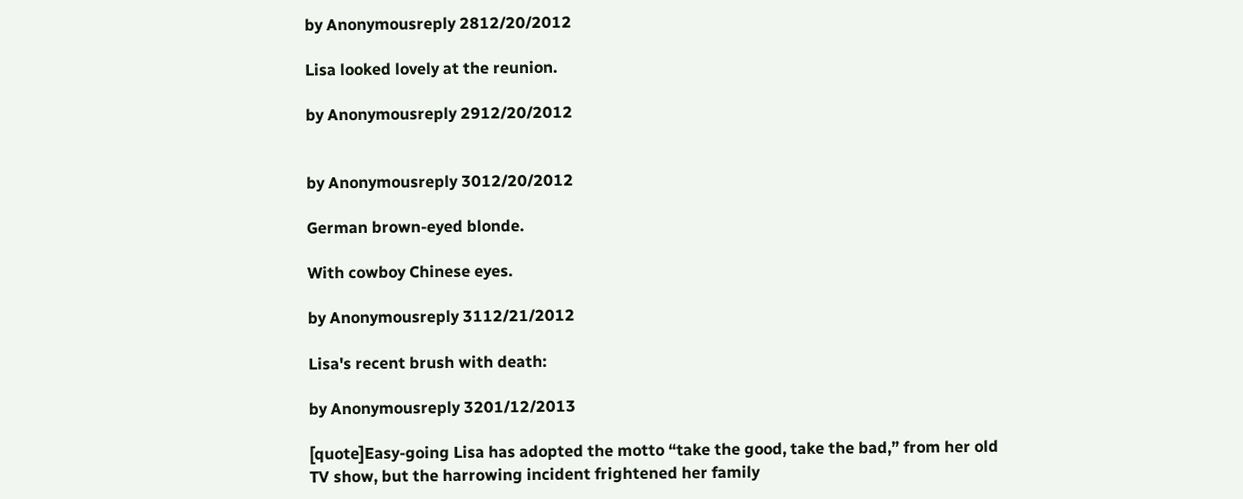by Anonymousreply 2812/20/2012

Lisa looked lovely at the reunion.

by Anonymousreply 2912/20/2012


by Anonymousreply 3012/20/2012

German brown-eyed blonde.

With cowboy Chinese eyes.

by Anonymousreply 3112/21/2012

Lisa's recent brush with death:

by Anonymousreply 3201/12/2013

[quote]Easy-going Lisa has adopted the motto “take the good, take the bad,” from her old TV show, but the harrowing incident frightened her family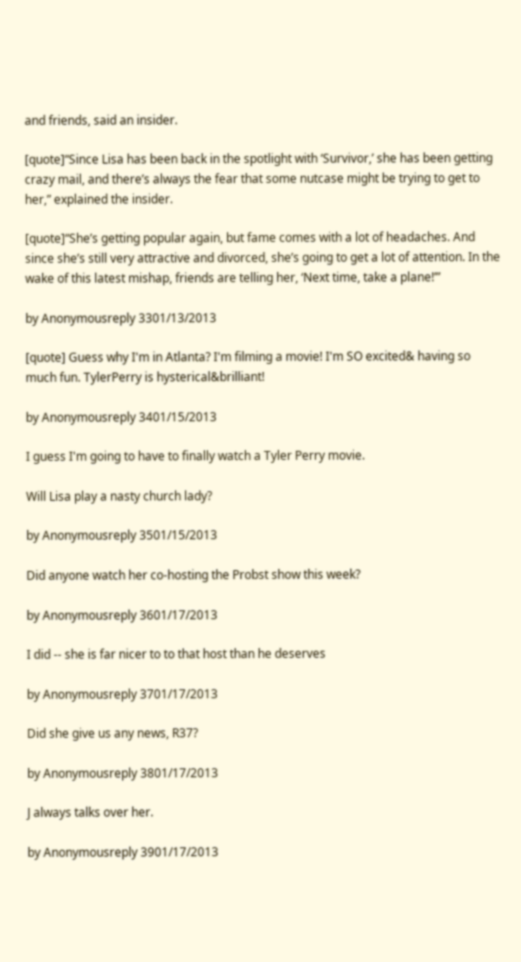and friends, said an insider.

[quote]“Since Lisa has been back in the spotlight with ‘Survivor,’ she has been getting crazy mail, and there’s always the fear that some nutcase might be trying to get to her,” explained the insider.

[quote]“She’s getting popular again, but fame comes with a lot of headaches. And since she’s still very attractive and divorced, she’s going to get a lot of attention. In the wake of this latest mishap, friends are telling her, ‘Next time, take a plane!’”

by Anonymousreply 3301/13/2013

[quote] Guess why I'm in Atlanta? I'm filming a movie! I'm SO excited& having so much fun. TylerPerry is hysterical&brilliant!

by Anonymousreply 3401/15/2013

I guess I'm going to have to finally watch a Tyler Perry movie.

Will Lisa play a nasty church lady?

by Anonymousreply 3501/15/2013

Did anyone watch her co-hosting the Probst show this week?

by Anonymousreply 3601/17/2013

I did -- she is far nicer to to that host than he deserves

by Anonymousreply 3701/17/2013

Did she give us any news, R37?

by Anonymousreply 3801/17/2013

J always talks over her.

by Anonymousreply 3901/17/2013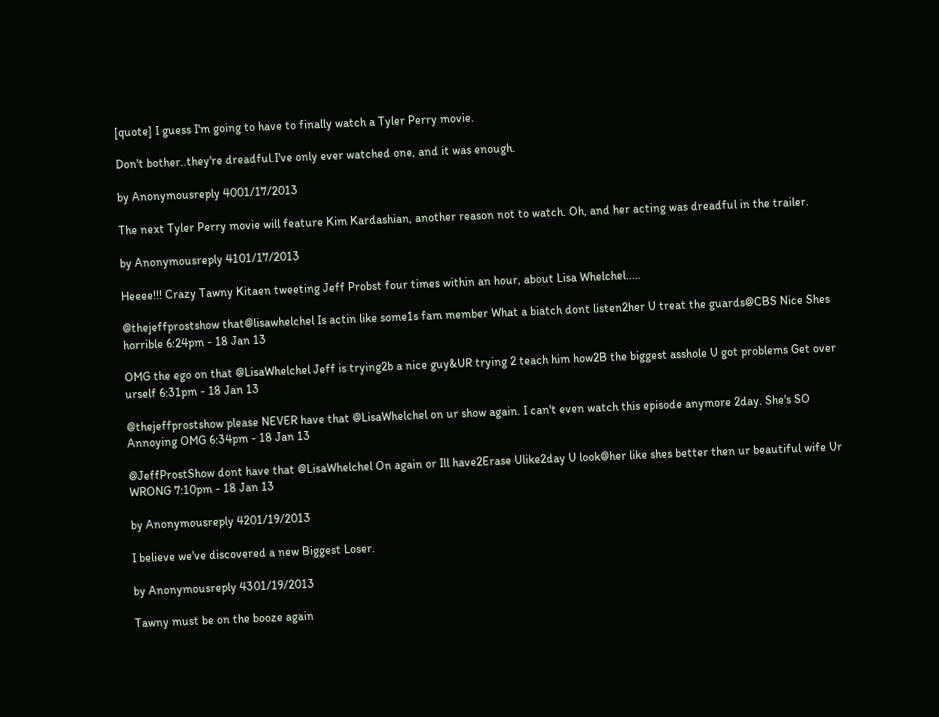[quote] I guess I'm going to have to finally watch a Tyler Perry movie.

Don't bother..they're dreadful.I've only ever watched one, and it was enough.

by Anonymousreply 4001/17/2013

The next Tyler Perry movie will feature Kim Kardashian, another reason not to watch. Oh, and her acting was dreadful in the trailer.

by Anonymousreply 4101/17/2013

Heeee!!! Crazy Tawny Kitaen tweeting Jeff Probst four times within an hour, about Lisa Whelchel.....

@thejeffprostshow that@lisawhelchel Is actin like some1s fam member What a biatch dont listen2her U treat the guards@CBS Nice Shes horrible 6:24pm - 18 Jan 13

OMG the ego on that @LisaWhelchel Jeff is trying2b a nice guy&UR trying 2 teach him how2B the biggest asshole U got problems Get over urself 6:31pm - 18 Jan 13

@thejeffprostshow please NEVER have that @LisaWhelchel on ur show again. I can't even watch this episode anymore 2day. She's SO Annoying OMG 6:34pm - 18 Jan 13

@JeffProstShow dont have that @LisaWhelchel On again or Ill have2Erase Ulike2day U look@her like shes better then ur beautiful wife Ur WRONG 7:10pm - 18 Jan 13

by Anonymousreply 4201/19/2013

I believe we've discovered a new Biggest Loser.

by Anonymousreply 4301/19/2013

Tawny must be on the booze again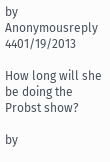by Anonymousreply 4401/19/2013

How long will she be doing the Probst show?

by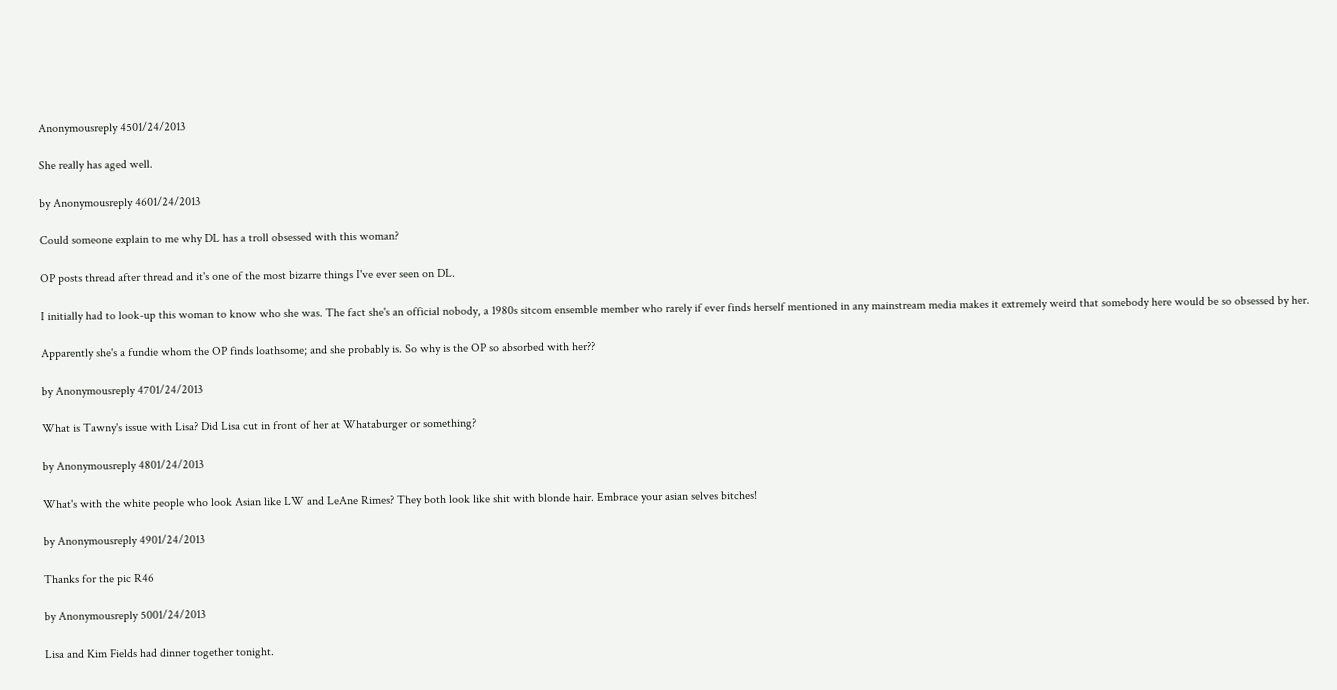Anonymousreply 4501/24/2013

She really has aged well.

by Anonymousreply 4601/24/2013

Could someone explain to me why DL has a troll obsessed with this woman?

OP posts thread after thread and it's one of the most bizarre things I've ever seen on DL.

I initially had to look-up this woman to know who she was. The fact she's an official nobody, a 1980s sitcom ensemble member who rarely if ever finds herself mentioned in any mainstream media makes it extremely weird that somebody here would be so obsessed by her.

Apparently she's a fundie whom the OP finds loathsome; and she probably is. So why is the OP so absorbed with her??

by Anonymousreply 4701/24/2013

What is Tawny's issue with Lisa? Did Lisa cut in front of her at Whataburger or something?

by Anonymousreply 4801/24/2013

What's with the white people who look Asian like LW and LeAne Rimes? They both look like shit with blonde hair. Embrace your asian selves bitches!

by Anonymousreply 4901/24/2013

Thanks for the pic R46

by Anonymousreply 5001/24/2013

Lisa and Kim Fields had dinner together tonight.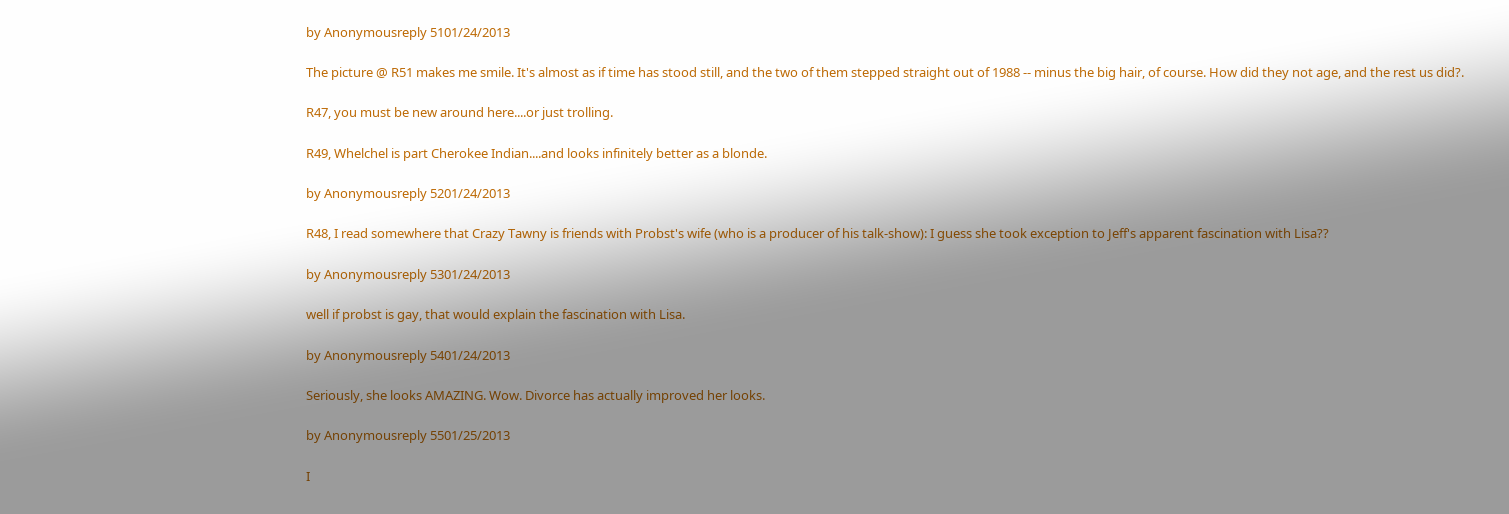by Anonymousreply 5101/24/2013

The picture @ R51 makes me smile. It's almost as if time has stood still, and the two of them stepped straight out of 1988 -- minus the big hair, of course. How did they not age, and the rest us did?.

R47, you must be new around here....or just trolling.

R49, Whelchel is part Cherokee Indian....and looks infinitely better as a blonde.

by Anonymousreply 5201/24/2013

R48, I read somewhere that Crazy Tawny is friends with Probst's wife (who is a producer of his talk-show): I guess she took exception to Jeff's apparent fascination with Lisa??

by Anonymousreply 5301/24/2013

well if probst is gay, that would explain the fascination with Lisa.

by Anonymousreply 5401/24/2013

Seriously, she looks AMAZING. Wow. Divorce has actually improved her looks.

by Anonymousreply 5501/25/2013

I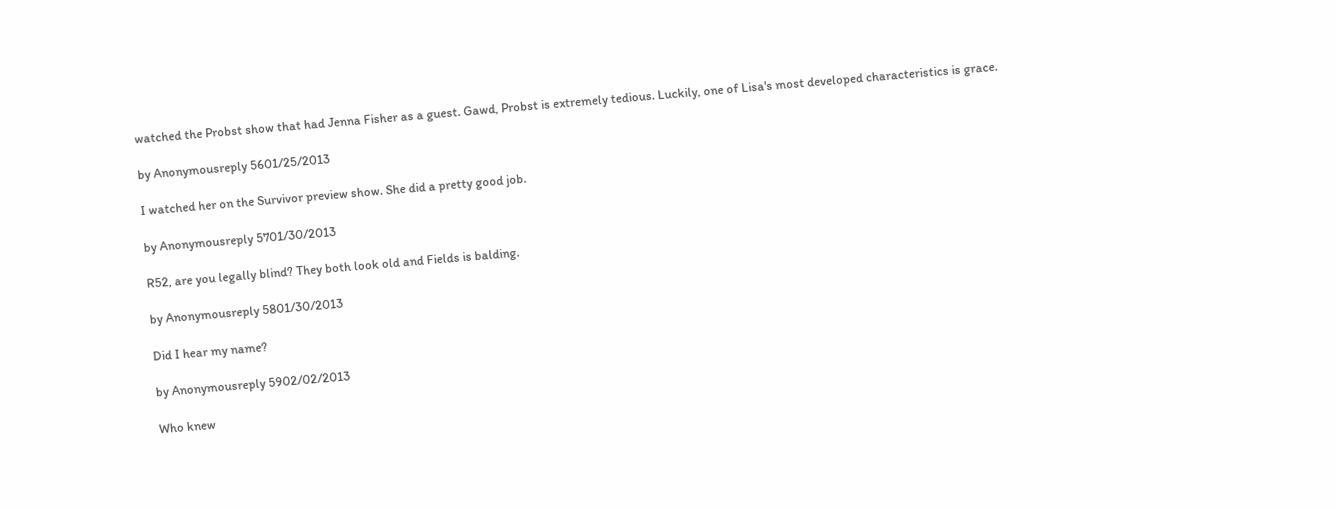watched the Probst show that had Jenna Fisher as a guest. Gawd, Probst is extremely tedious. Luckily, one of Lisa's most developed characteristics is grace.

by Anonymousreply 5601/25/2013

I watched her on the Survivor preview show. She did a pretty good job.

by Anonymousreply 5701/30/2013

R52, are you legally blind? They both look old and Fields is balding.

by Anonymousreply 5801/30/2013

Did I hear my name?

by Anonymousreply 5902/02/2013

Who knew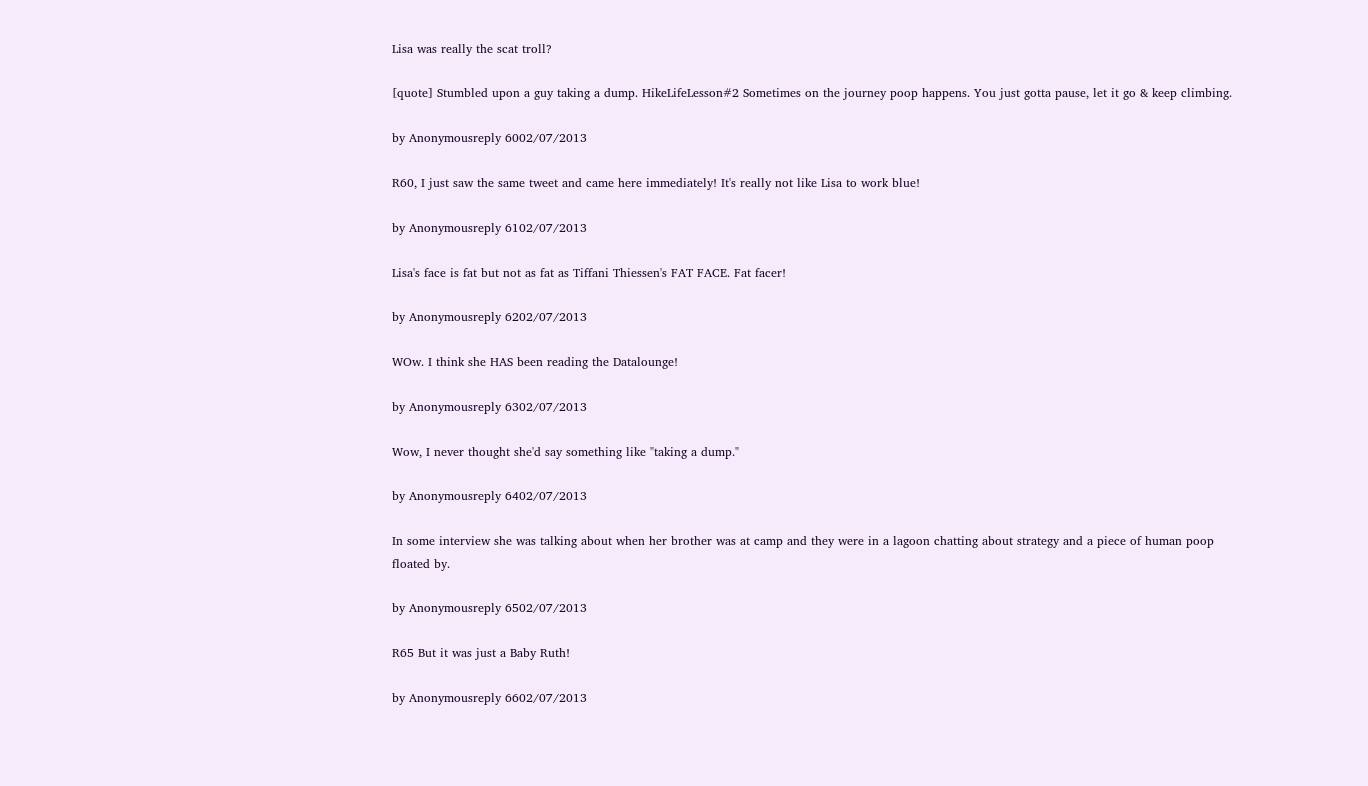Lisa was really the scat troll?

[quote] Stumbled upon a guy taking a dump. HikeLifeLesson#2 Sometimes on the journey poop happens. You just gotta pause, let it go & keep climbing.

by Anonymousreply 6002/07/2013

R60, I just saw the same tweet and came here immediately! It's really not like Lisa to work blue!

by Anonymousreply 6102/07/2013

Lisa's face is fat but not as fat as Tiffani Thiessen's FAT FACE. Fat facer!

by Anonymousreply 6202/07/2013

WOw. I think she HAS been reading the Datalounge!

by Anonymousreply 6302/07/2013

Wow, I never thought she'd say something like "taking a dump."

by Anonymousreply 6402/07/2013

In some interview she was talking about when her brother was at camp and they were in a lagoon chatting about strategy and a piece of human poop floated by.

by Anonymousreply 6502/07/2013

R65 But it was just a Baby Ruth!

by Anonymousreply 6602/07/2013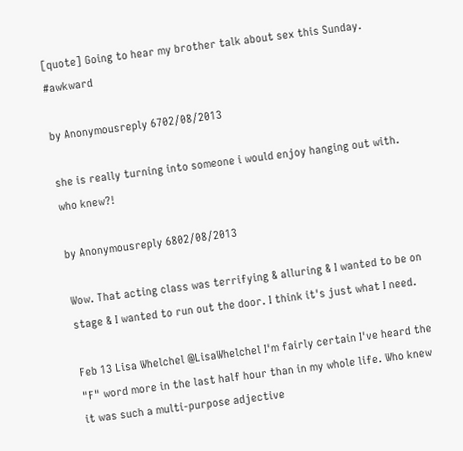[quote] Going to hear my brother talk about sex this Sunday. #awkward

by Anonymousreply 6702/08/2013

she is really turning into someone i would enjoy hanging out with. who knew?!

by Anonymousreply 6802/08/2013

Wow. That acting class was terrifying & alluring & I wanted to be on stage & I wanted to run out the door. I think it's just what I need.

Feb 13 Lisa Whelchel @LisaWhelchel I'm fairly certain I've heard the "F" word more in the last half hour than in my whole life. Who knew it was such a multi-purpose adjective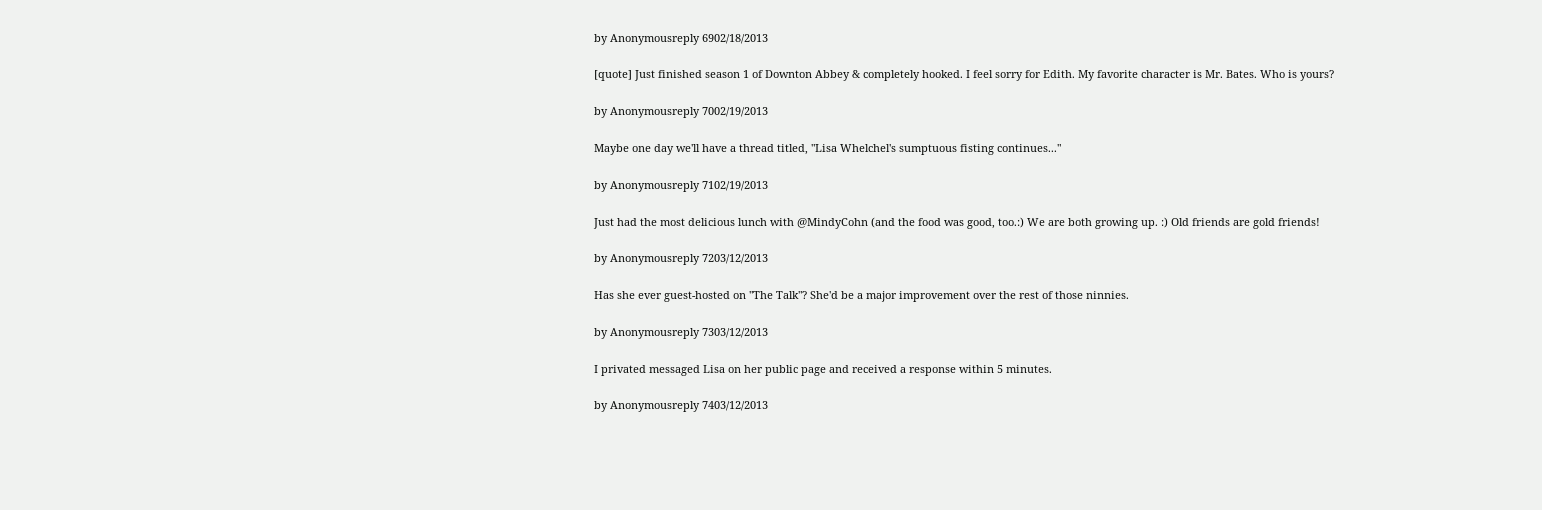by Anonymousreply 6902/18/2013

[quote] Just finished season 1 of Downton Abbey & completely hooked. I feel sorry for Edith. My favorite character is Mr. Bates. Who is yours?

by Anonymousreply 7002/19/2013

Maybe one day we'll have a thread titled, "Lisa Whelchel's sumptuous fisting continues..."

by Anonymousreply 7102/19/2013

Just had the most delicious lunch with @MindyCohn (and the food was good, too.:) We are both growing up. :) Old friends are gold friends!

by Anonymousreply 7203/12/2013

Has she ever guest-hosted on "The Talk"? She'd be a major improvement over the rest of those ninnies.

by Anonymousreply 7303/12/2013

I privated messaged Lisa on her public page and received a response within 5 minutes.

by Anonymousreply 7403/12/2013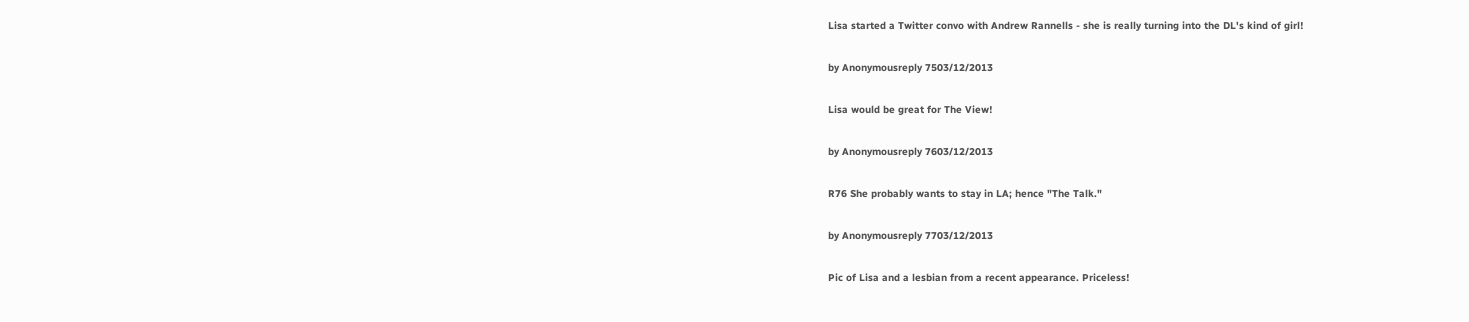Lisa started a Twitter convo with Andrew Rannells - she is really turning into the DL's kind of girl!

by Anonymousreply 7503/12/2013

Lisa would be great for The View!

by Anonymousreply 7603/12/2013

R76 She probably wants to stay in LA; hence "The Talk."

by Anonymousreply 7703/12/2013

Pic of Lisa and a lesbian from a recent appearance. Priceless!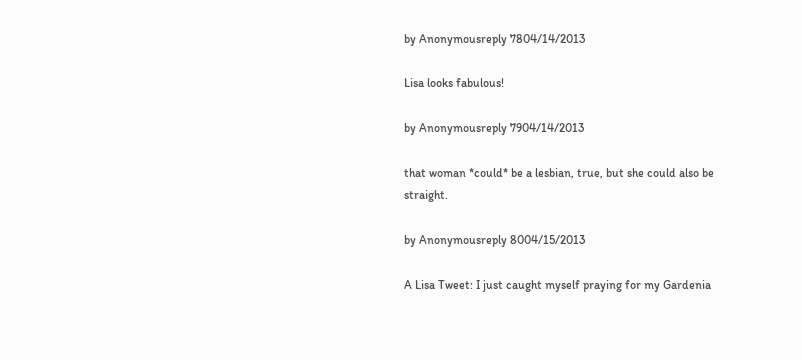by Anonymousreply 7804/14/2013

Lisa looks fabulous!

by Anonymousreply 7904/14/2013

that woman *could* be a lesbian, true, but she could also be straight.

by Anonymousreply 8004/15/2013

A Lisa Tweet: I just caught myself praying for my Gardenia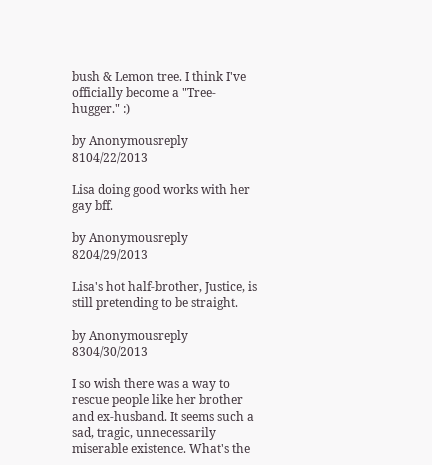bush & Lemon tree. I think I've officially become a "Tree-hugger." :)

by Anonymousreply 8104/22/2013

Lisa doing good works with her gay bff.

by Anonymousreply 8204/29/2013

Lisa's hot half-brother, Justice, is still pretending to be straight.

by Anonymousreply 8304/30/2013

I so wish there was a way to rescue people like her brother and ex-husband. It seems such a sad, tragic, unnecessarily miserable existence. What's the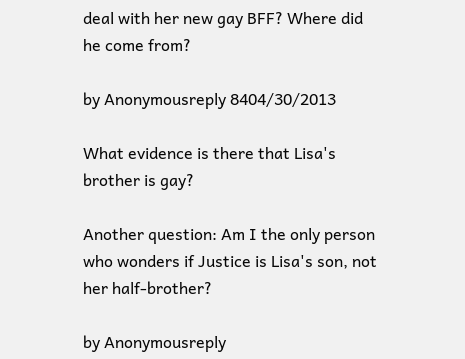deal with her new gay BFF? Where did he come from?

by Anonymousreply 8404/30/2013

What evidence is there that Lisa's brother is gay?

Another question: Am I the only person who wonders if Justice is Lisa's son, not her half-brother?

by Anonymousreply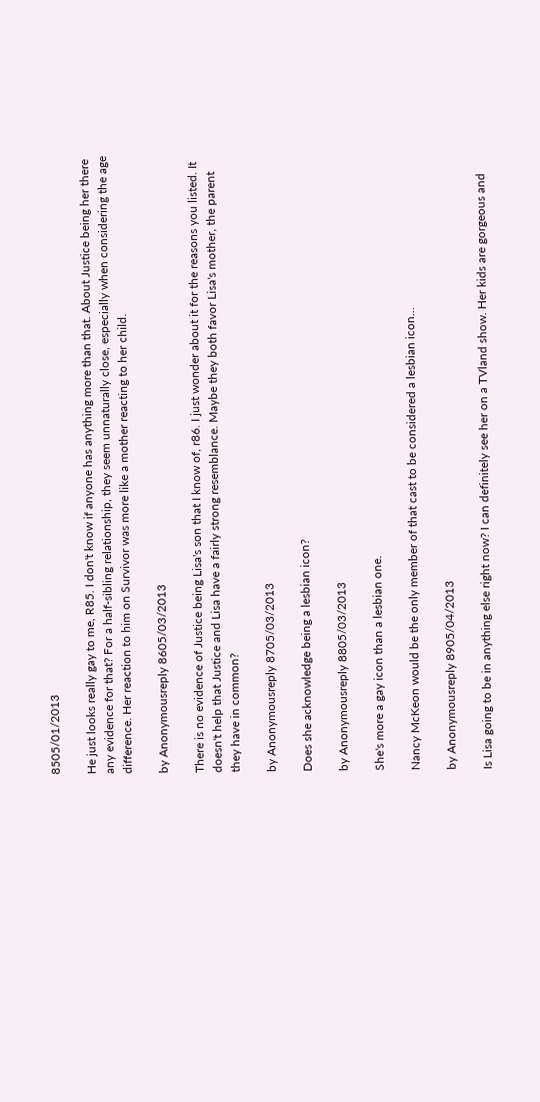8505/01/2013

He just looks really gay to me, R85. I don't know if anyone has anything more than that. About Justice being her there any evidence for that? For a half-sibling relationship, they seem unnaturally close, especially when considering the age difference. Her reaction to him on Survivor was more like a mother reacting to her child.

by Anonymousreply 8605/03/2013

There is no evidence of Justice being Lisa's son that I know of, r86. I just wonder about it for the reasons you listed. It doesn't help that Justice and Lisa have a fairly strong resemblance. Maybe they both favor Lisa's mother, the parent they have in common?

by Anonymousreply 8705/03/2013

Does she acknowledge being a lesbian icon?

by Anonymousreply 8805/03/2013

She's more a gay icon than a lesbian one.

Nancy McKeon would be the only member of that cast to be considered a lesbian icon...

by Anonymousreply 8905/04/2013

Is Lisa going to be in anything else right now? I can definitely see her on a TVland show. Her kids are gorgeous and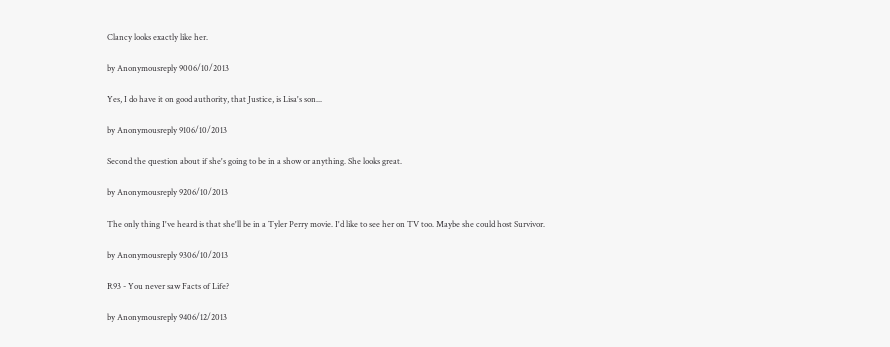Clancy looks exactly like her.

by Anonymousreply 9006/10/2013

Yes, I do have it on good authority, that Justice, is Lisa's son...

by Anonymousreply 9106/10/2013

Second the question about if she's going to be in a show or anything. She looks great.

by Anonymousreply 9206/10/2013

The only thing I've heard is that she'll be in a Tyler Perry movie. I'd like to see her on TV too. Maybe she could host Survivor.

by Anonymousreply 9306/10/2013

R93 - You never saw Facts of Life?

by Anonymousreply 9406/12/2013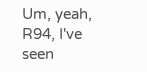Um, yeah, R94, I've seen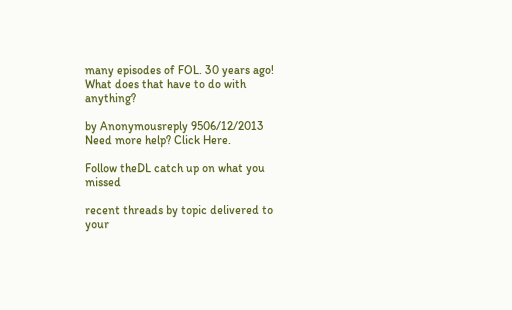many episodes of FOL. 30 years ago! What does that have to do with anything?

by Anonymousreply 9506/12/2013
Need more help? Click Here.

Follow theDL catch up on what you missed

recent threads by topic delivered to your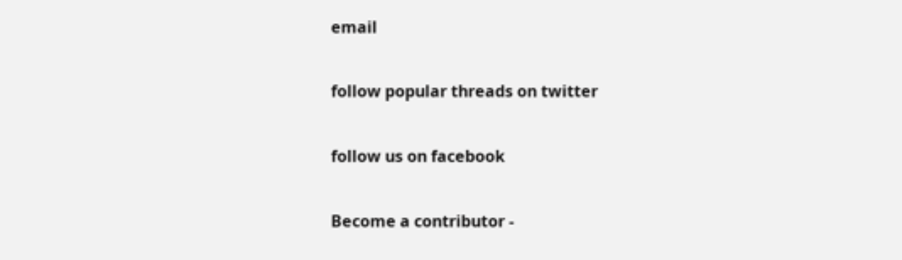email

follow popular threads on twitter

follow us on facebook

Become a contributor -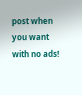post when you want with no ads!